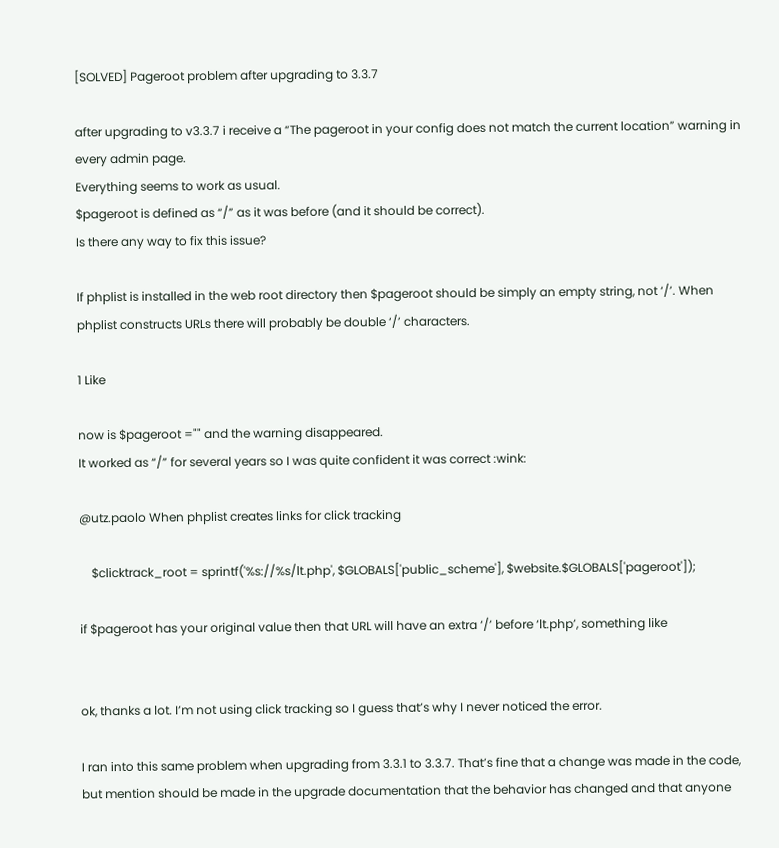[SOLVED] Pageroot problem after upgrading to 3.3.7

after upgrading to v3.3.7 i receive a “The pageroot in your config does not match the current location” warning in every admin page.
Everything seems to work as usual.
$pageroot is defined as “/” as it was before (and it should be correct).
Is there any way to fix this issue?

If phplist is installed in the web root directory then $pageroot should be simply an empty string, not ‘/’. When phplist constructs URLs there will probably be double ‘/’ characters.

1 Like

now is $pageroot ="" and the warning disappeared.
It worked as “/” for several years so I was quite confident it was correct :wink:

@utz.paolo When phplist creates links for click tracking

    $clicktrack_root = sprintf('%s://%s/lt.php', $GLOBALS['public_scheme'], $website.$GLOBALS['pageroot']);

if $pageroot has your original value then that URL will have an extra ‘/’ before ‘lt.php’, something like


ok, thanks a lot. I’m not using click tracking so I guess that’s why I never noticed the error.

I ran into this same problem when upgrading from 3.3.1 to 3.3.7. That’s fine that a change was made in the code, but mention should be made in the upgrade documentation that the behavior has changed and that anyone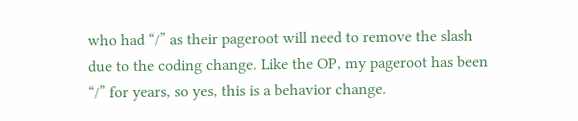who had “/” as their pageroot will need to remove the slash due to the coding change. Like the OP, my pageroot has been “/” for years, so yes, this is a behavior change.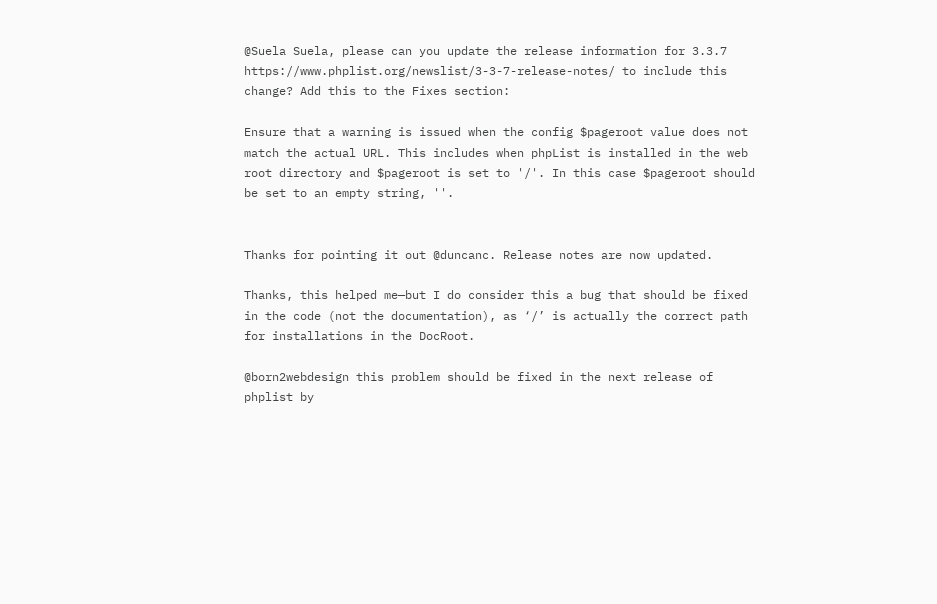@Suela Suela, please can you update the release information for 3.3.7 https://www.phplist.org/newslist/3-3-7-release-notes/ to include this change? Add this to the Fixes section:

Ensure that a warning is issued when the config $pageroot value does not match the actual URL. This includes when phpList is installed in the web root directory and $pageroot is set to '/'. In this case $pageroot should be set to an empty string, ''.


Thanks for pointing it out @duncanc. Release notes are now updated.

Thanks, this helped me—but I do consider this a bug that should be fixed in the code (not the documentation), as ‘/’ is actually the correct path for installations in the DocRoot.

@born2webdesign this problem should be fixed in the next release of phplist by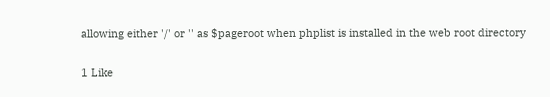allowing either '/' or '' as $pageroot when phplist is installed in the web root directory

1 Like